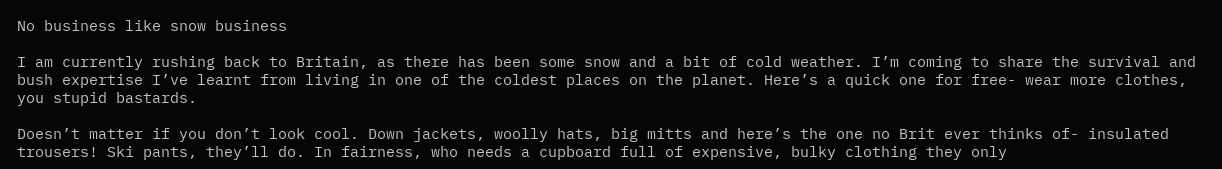No business like snow business

I am currently rushing back to Britain, as there has been some snow and a bit of cold weather. I’m coming to share the survival and bush expertise I’ve learnt from living in one of the coldest places on the planet. Here’s a quick one for free- wear more clothes, you stupid bastards.

Doesn’t matter if you don’t look cool. Down jackets, woolly hats, big mitts and here’s the one no Brit ever thinks of- insulated trousers! Ski pants, they’ll do. In fairness, who needs a cupboard full of expensive, bulky clothing they only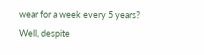wear for a week every 5 years? Well, despite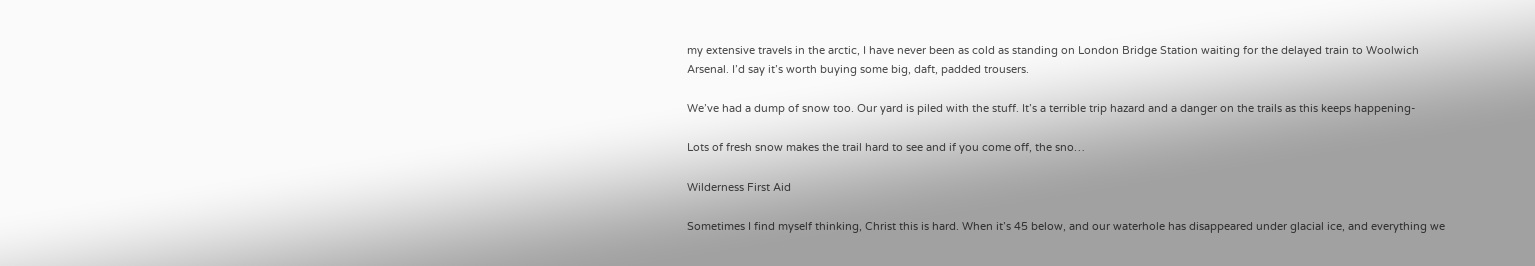my extensive travels in the arctic, I have never been as cold as standing on London Bridge Station waiting for the delayed train to Woolwich Arsenal. I’d say it’s worth buying some big, daft, padded trousers.

We’ve had a dump of snow too. Our yard is piled with the stuff. It’s a terrible trip hazard and a danger on the trails as this keeps happening-

Lots of fresh snow makes the trail hard to see and if you come off, the sno…

Wilderness First Aid

Sometimes I find myself thinking, Christ this is hard. When it’s 45 below, and our waterhole has disappeared under glacial ice, and everything we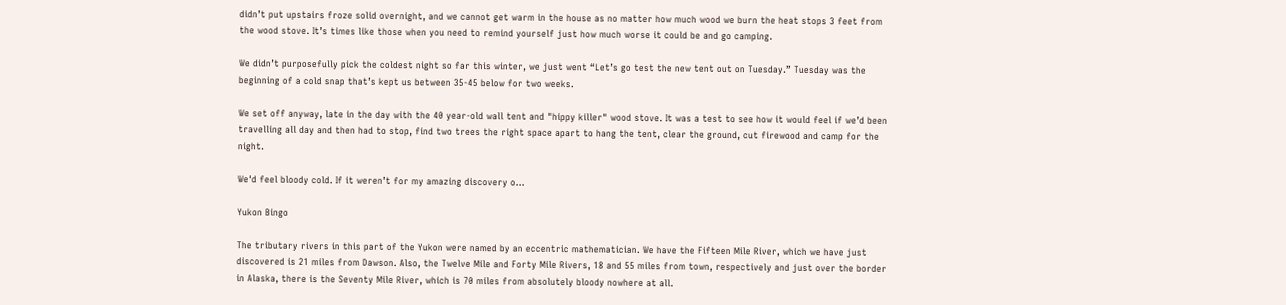didn’t put upstairs froze solid overnight, and we cannot get warm in the house as no matter how much wood we burn the heat stops 3 feet from the wood stove. It’s times like those when you need to remind yourself just how much worse it could be and go camping.

We didn’t purposefully pick the coldest night so far this winter, we just went “Let’s go test the new tent out on Tuesday.” Tuesday was the beginning of a cold snap that’s kept us between 35-45 below for two weeks.

We set off anyway, late in the day with the 40 year-old wall tent and "hippy killer" wood stove. It was a test to see how it would feel if we’d been travelling all day and then had to stop, find two trees the right space apart to hang the tent, clear the ground, cut firewood and camp for the night.

We'd feel bloody cold. If it weren’t for my amazing discovery o…

Yukon Bingo

The tributary rivers in this part of the Yukon were named by an eccentric mathematician. We have the Fifteen Mile River, which we have just discovered is 21 miles from Dawson. Also, the Twelve Mile and Forty Mile Rivers, 18 and 55 miles from town, respectively and just over the border in Alaska, there is the Seventy Mile River, which is 70 miles from absolutely bloody nowhere at all.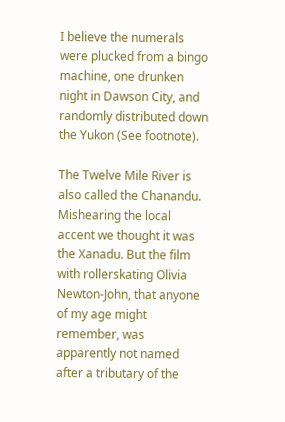I believe the numerals were plucked from a bingo machine, one drunken night in Dawson City, and randomly distributed down the Yukon (See footnote).

The Twelve Mile River is also called the Chanandu. Mishearing the local accent we thought it was the Xanadu. But the film with rollerskating Olivia Newton-John, that anyone of my age might remember, was apparently not named after a tributary of the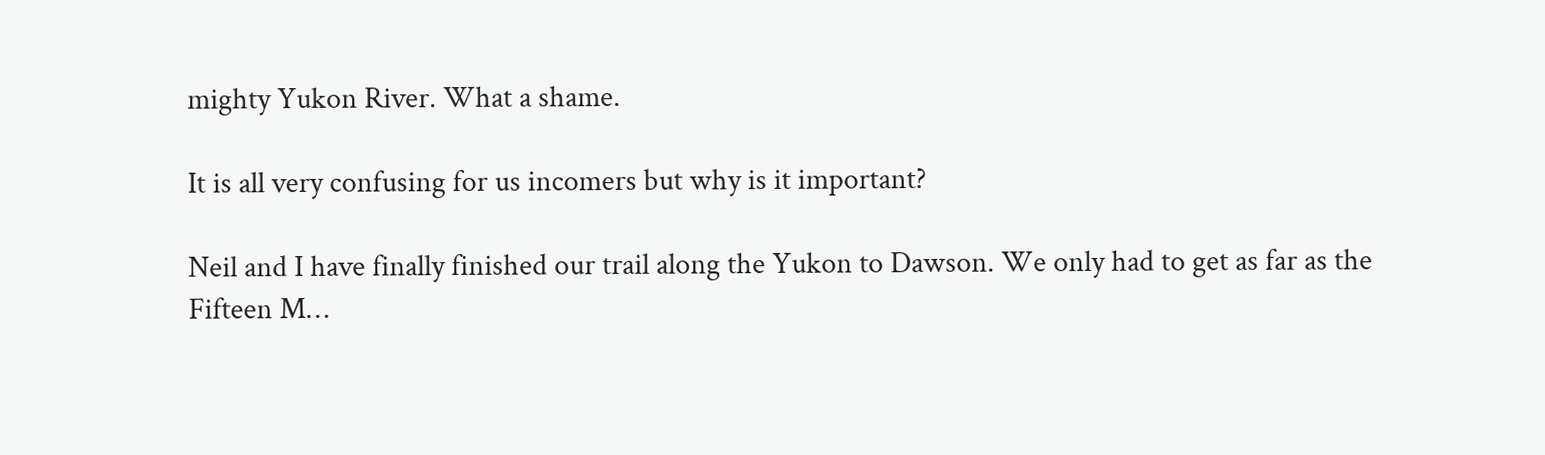mighty Yukon River. What a shame.

It is all very confusing for us incomers but why is it important?

Neil and I have finally finished our trail along the Yukon to Dawson. We only had to get as far as the Fifteen M…